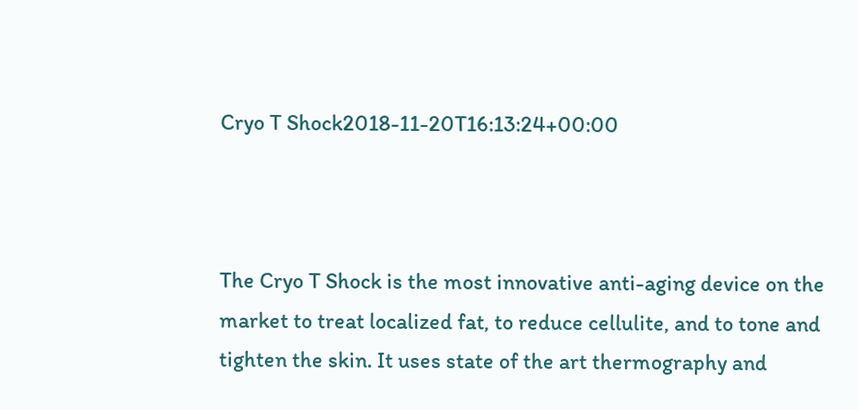Cryo T Shock2018-11-20T16:13:24+00:00



The Cryo T Shock is the most innovative anti-aging device on the market to treat localized fat, to reduce cellulite, and to tone and tighten the skin. It uses state of the art thermography and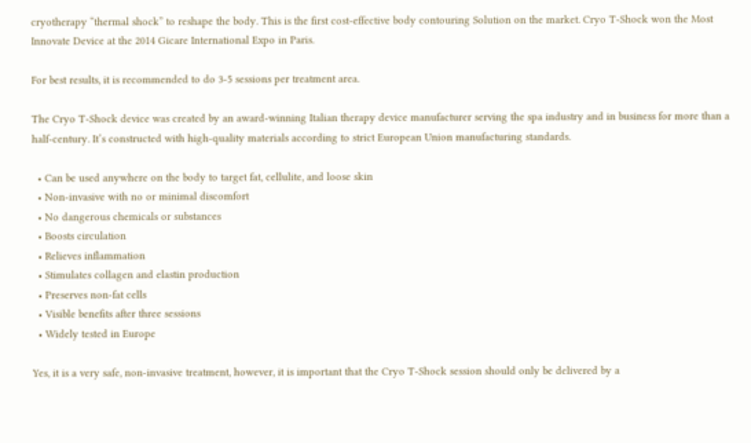cryotherapy “thermal shock” to reshape the body. This is the first cost-effective body contouring Solution on the market. Cryo T-Shock won the Most Innovate Device at the 2014 Gicare International Expo in Paris.

For best results, it is recommended to do 3-5 sessions per treatment area.

The Cryo T-Shock device was created by an award-winning Italian therapy device manufacturer serving the spa industry and in business for more than a half-century. It’s constructed with high-quality materials according to strict European Union manufacturing standards.

  • Can be used anywhere on the body to target fat, cellulite, and loose skin
  • Non-invasive with no or minimal discomfort
  • No dangerous chemicals or substances
  • Boosts circulation
  • Relieves inflammation
  • Stimulates collagen and elastin production
  • Preserves non-fat cells
  • Visible benefits after three sessions
  • Widely tested in Europe

Yes, it is a very safe, non-invasive treatment, however, it is important that the Cryo T-Shock session should only be delivered by a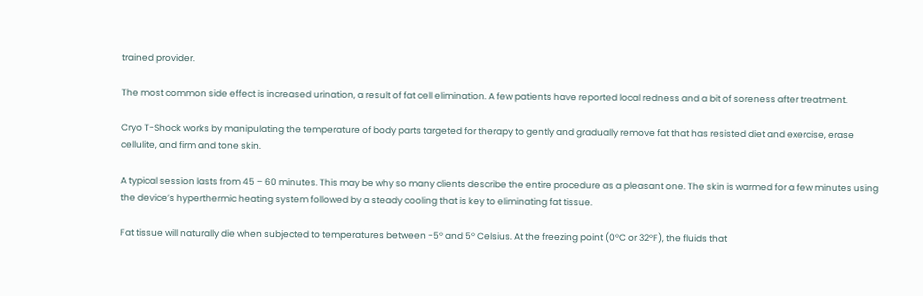trained provider.

The most common side effect is increased urination, a result of fat cell elimination. A few patients have reported local redness and a bit of soreness after treatment.

Cryo T-Shock works by manipulating the temperature of body parts targeted for therapy to gently and gradually remove fat that has resisted diet and exercise, erase cellulite, and firm and tone skin.

A typical session lasts from 45 – 60 minutes. This may be why so many clients describe the entire procedure as a pleasant one. The skin is warmed for a few minutes using the device’s hyperthermic heating system followed by a steady cooling that is key to eliminating fat tissue.

Fat tissue will naturally die when subjected to temperatures between -5º and 5º Celsius. At the freezing point (0ºC or 32ºF), the fluids that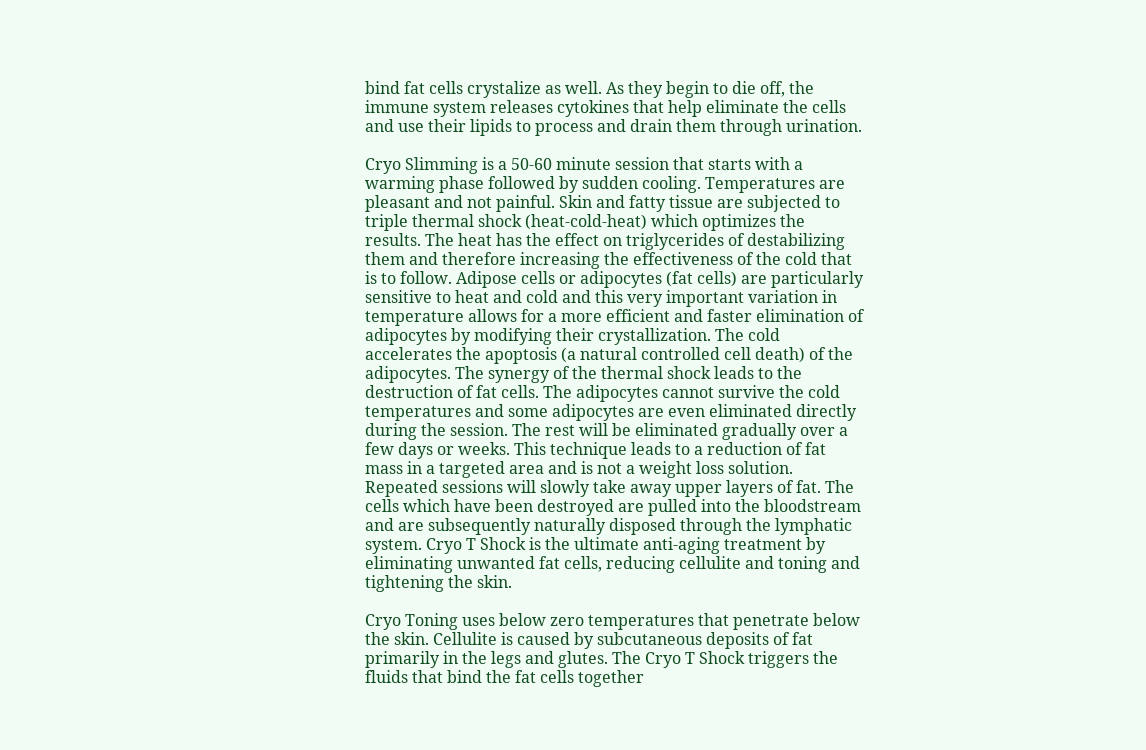bind fat cells crystalize as well. As they begin to die off, the immune system releases cytokines that help eliminate the cells and use their lipids to process and drain them through urination.

Cryo Slimming is a 50-60 minute session that starts with a warming phase followed by sudden cooling. Temperatures are pleasant and not painful. Skin and fatty tissue are subjected to triple thermal shock (heat-cold-heat) which optimizes the results. The heat has the effect on triglycerides of destabilizing them and therefore increasing the effectiveness of the cold that is to follow. Adipose cells or adipocytes (fat cells) are particularly sensitive to heat and cold and this very important variation in temperature allows for a more efficient and faster elimination of adipocytes by modifying their crystallization. The cold accelerates the apoptosis (a natural controlled cell death) of the adipocytes. The synergy of the thermal shock leads to the destruction of fat cells. The adipocytes cannot survive the cold temperatures and some adipocytes are even eliminated directly during the session. The rest will be eliminated gradually over a few days or weeks. This technique leads to a reduction of fat mass in a targeted area and is not a weight loss solution. Repeated sessions will slowly take away upper layers of fat. The cells which have been destroyed are pulled into the bloodstream and are subsequently naturally disposed through the lymphatic system. Cryo T Shock is the ultimate anti-aging treatment by eliminating unwanted fat cells, reducing cellulite and toning and tightening the skin.

Cryo Toning uses below zero temperatures that penetrate below the skin. Cellulite is caused by subcutaneous deposits of fat primarily in the legs and glutes. The Cryo T Shock triggers the fluids that bind the fat cells together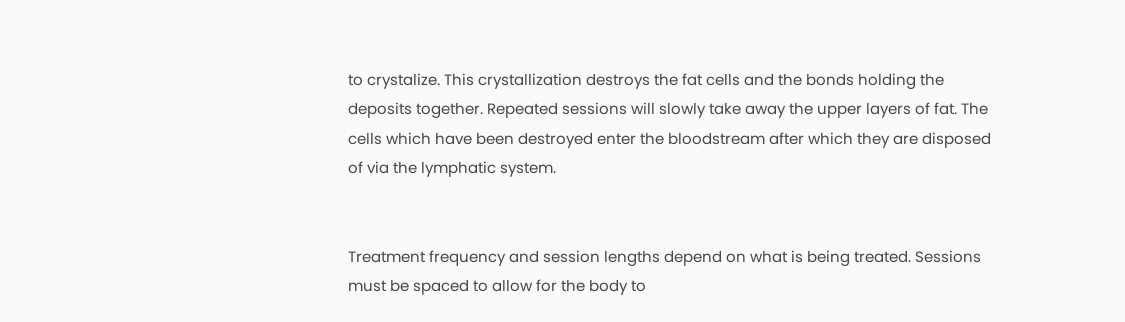to crystalize. This crystallization destroys the fat cells and the bonds holding the deposits together. Repeated sessions will slowly take away the upper layers of fat. The cells which have been destroyed enter the bloodstream after which they are disposed of via the lymphatic system.


Treatment frequency and session lengths depend on what is being treated. Sessions must be spaced to allow for the body to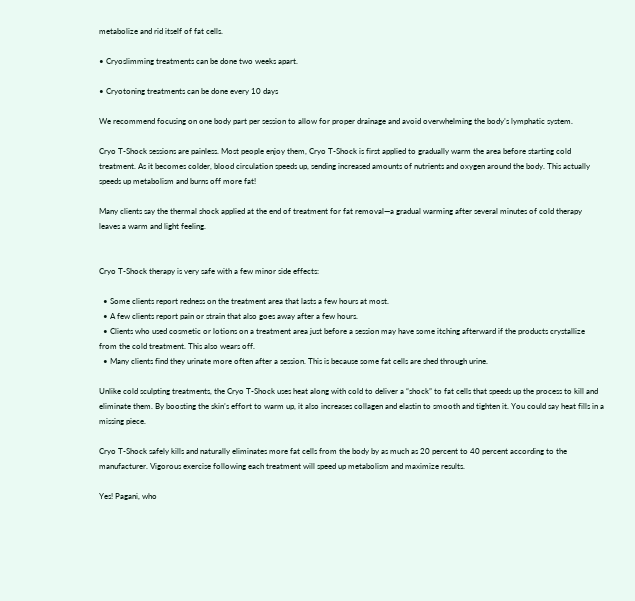metabolize and rid itself of fat cells.

• Cryoslimming treatments can be done two weeks apart.

• Cryotoning treatments can be done every 10 days

We recommend focusing on one body part per session to allow for proper drainage and avoid overwhelming the body’s lymphatic system.

Cryo T-Shock sessions are painless. Most people enjoy them, Cryo T-Shock is first applied to gradually warm the area before starting cold treatment. As it becomes colder, blood circulation speeds up, sending increased amounts of nutrients and oxygen around the body. This actually speeds up metabolism and burns off more fat!

Many clients say the thermal shock applied at the end of treatment for fat removal—a gradual warming after several minutes of cold therapy leaves a warm and light feeling.


Cryo T-Shock therapy is very safe with a few minor side effects:

  • Some clients report redness on the treatment area that lasts a few hours at most.
  • A few clients report pain or strain that also goes away after a few hours.
  • Clients who used cosmetic or lotions on a treatment area just before a session may have some itching afterward if the products crystallize from the cold treatment. This also wears off.
  • Many clients find they urinate more often after a session. This is because some fat cells are shed through urine.

Unlike cold sculpting treatments, the Cryo T-Shock uses heat along with cold to deliver a “shock” to fat cells that speeds up the process to kill and eliminate them. By boosting the skin’s effort to warm up, it also increases collagen and elastin to smooth and tighten it. You could say heat fills in a missing piece.

Cryo T-Shock safely kills and naturally eliminates more fat cells from the body by as much as 20 percent to 40 percent according to the manufacturer. Vigorous exercise following each treatment will speed up metabolism and maximize results.

Yes! Pagani, who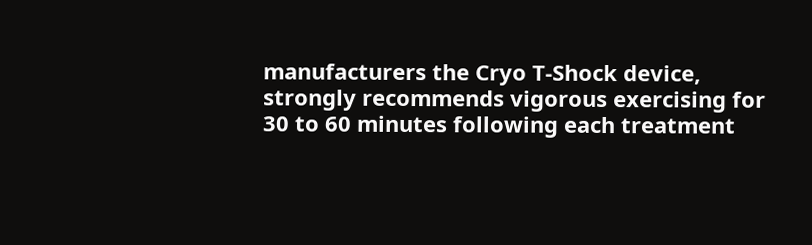manufacturers the Cryo T-Shock device, strongly recommends vigorous exercising for 30 to 60 minutes following each treatment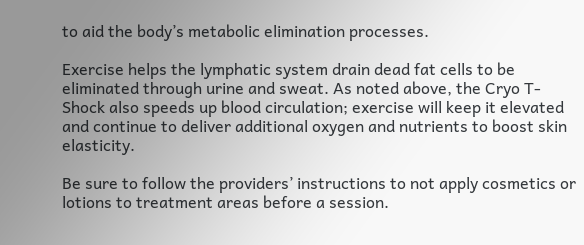to aid the body’s metabolic elimination processes.

Exercise helps the lymphatic system drain dead fat cells to be eliminated through urine and sweat. As noted above, the Cryo T-Shock also speeds up blood circulation; exercise will keep it elevated and continue to deliver additional oxygen and nutrients to boost skin elasticity.

Be sure to follow the providers’ instructions to not apply cosmetics or lotions to treatment areas before a session.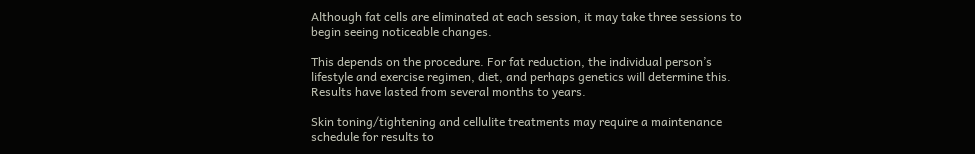Although fat cells are eliminated at each session, it may take three sessions to begin seeing noticeable changes.

This depends on the procedure. For fat reduction, the individual person’s lifestyle and exercise regimen, diet, and perhaps genetics will determine this. Results have lasted from several months to years.

Skin toning/tightening and cellulite treatments may require a maintenance schedule for results to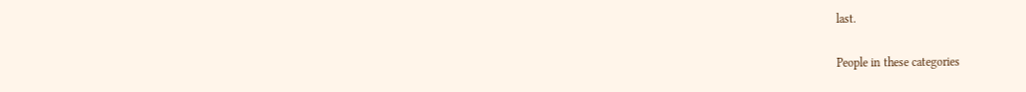last.

People in these categories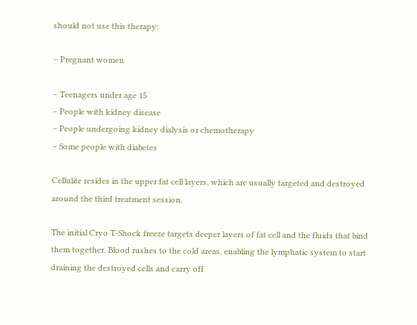should not use this therapy:

– Pregnant women

– Teenagers under age 15
– People with kidney disease
– People undergoing kidney dialysis or chemotherapy
– Some people with diabetes

Cellulite resides in the upper fat cell layers, which are usually targeted and destroyed around the third treatment session.

The initial Cryo T-Shock freeze targets deeper layers of fat cell and the fluids that bind them together. Blood rushes to the cold areas, enabling the lymphatic system to start draining the destroyed cells and carry off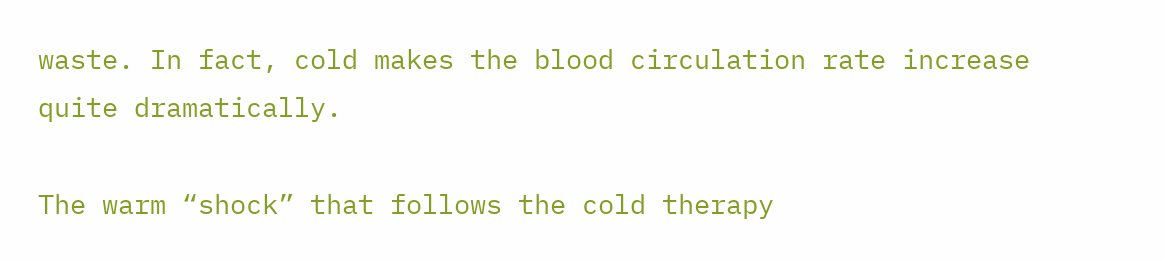waste. In fact, cold makes the blood circulation rate increase quite dramatically.

The warm “shock” that follows the cold therapy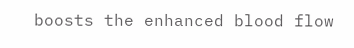boosts the enhanced blood flow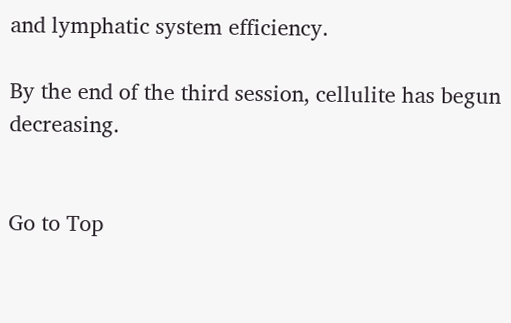and lymphatic system efficiency.

By the end of the third session, cellulite has begun decreasing.


Go to Top